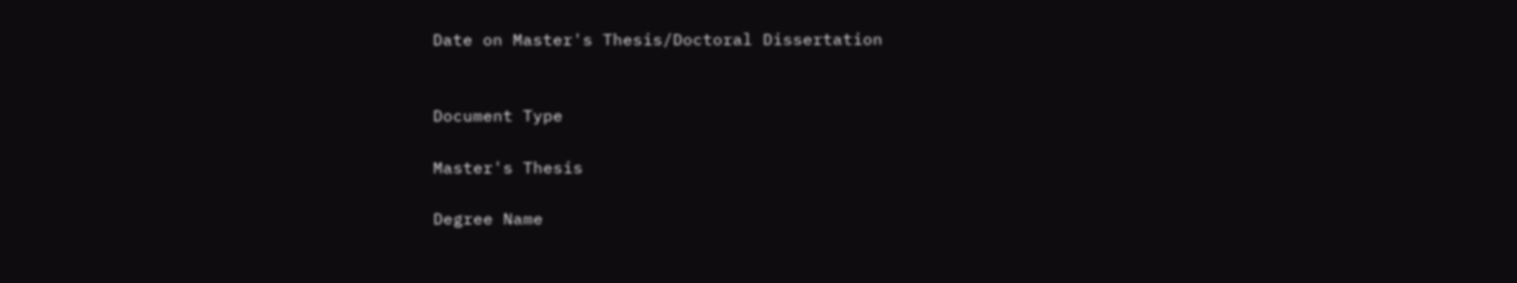Date on Master's Thesis/Doctoral Dissertation


Document Type

Master's Thesis

Degree Name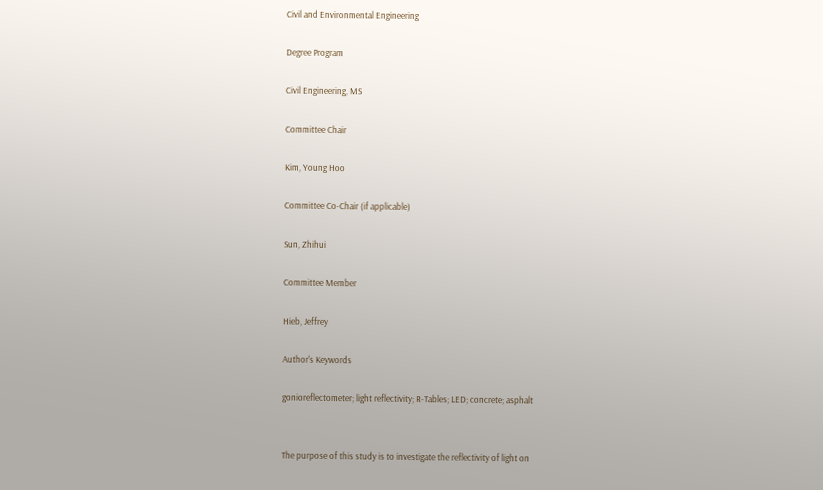Civil and Environmental Engineering

Degree Program

Civil Engineering, MS

Committee Chair

Kim, Young Hoo

Committee Co-Chair (if applicable)

Sun, Zhihui

Committee Member

Hieb, Jeffrey

Author's Keywords

gonioreflectometer; light reflectivity; R-Tables; LED; concrete; asphalt


The purpose of this study is to investigate the reflectivity of light on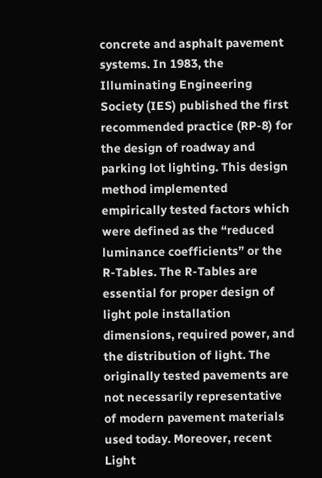concrete and asphalt pavement systems. In 1983, the Illuminating Engineering Society (IES) published the first recommended practice (RP-8) for the design of roadway and parking lot lighting. This design method implemented empirically tested factors which were defined as the “reduced luminance coefficients” or the R-Tables. The R-Tables are essential for proper design of light pole installation dimensions, required power, and the distribution of light. The originally tested pavements are not necessarily representative of modern pavement materials used today. Moreover, recent Light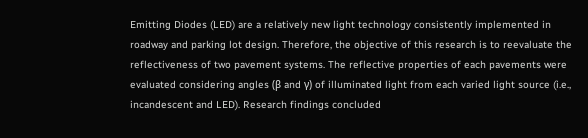Emitting Diodes (LED) are a relatively new light technology consistently implemented in roadway and parking lot design. Therefore, the objective of this research is to reevaluate the reflectiveness of two pavement systems. The reflective properties of each pavements were evaluated considering angles (β and γ) of illuminated light from each varied light source (i.e., incandescent and LED). Research findings concluded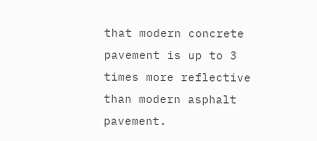that modern concrete pavement is up to 3 times more reflective than modern asphalt pavement.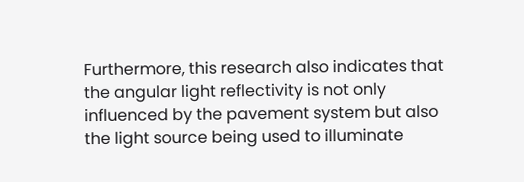Furthermore, this research also indicates that the angular light reflectivity is not only influenced by the pavement system but also the light source being used to illuminate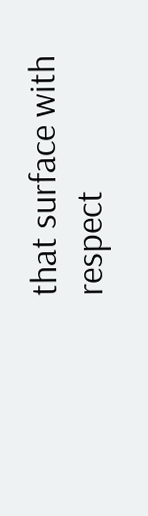that surface with respect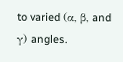to varied (α, β, and γ) angles.